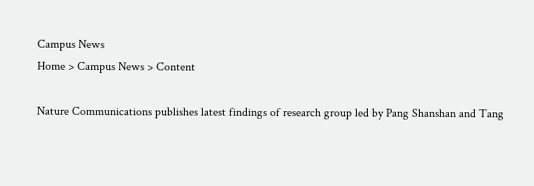Campus News
Home > Campus News > Content

Nature Communications publishes latest findings of research group led by Pang Shanshan and Tang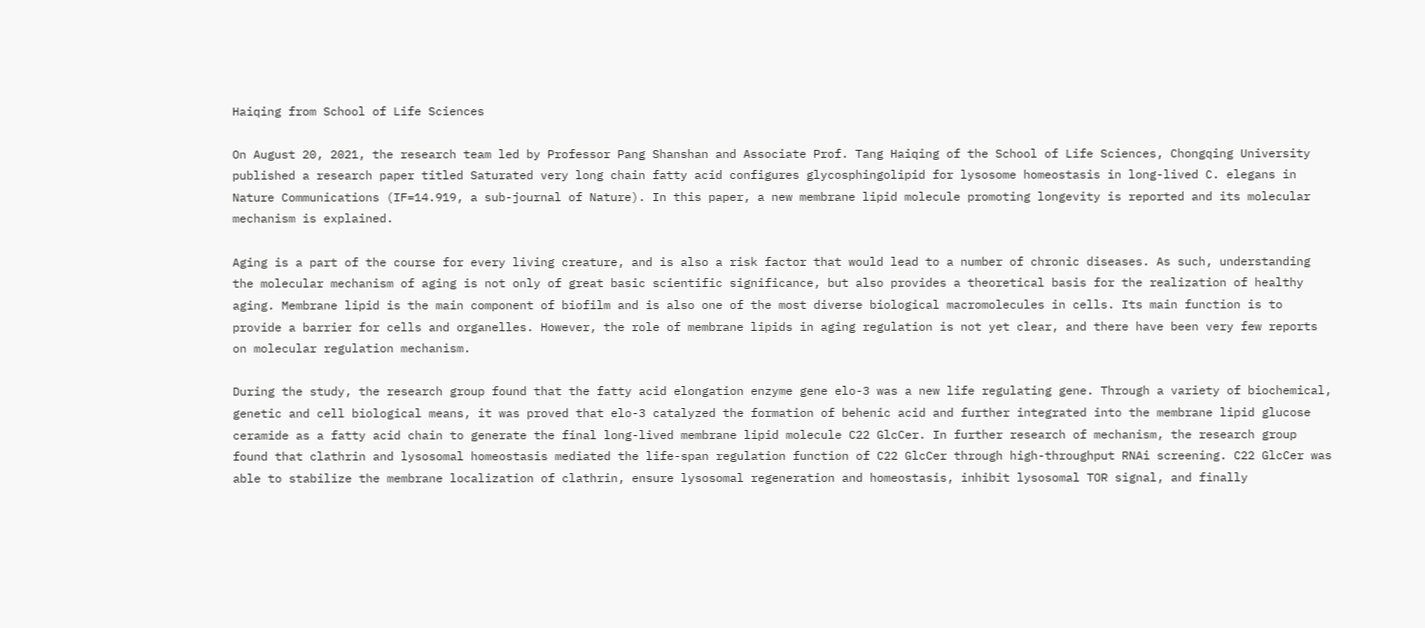Haiqing from School of Life Sciences

On August 20, 2021, the research team led by Professor Pang Shanshan and Associate Prof. Tang Haiqing of the School of Life Sciences, Chongqing University published a research paper titled Saturated very long chain fatty acid configures glycosphingolipid for lysosome homeostasis in long-lived C. elegans in Nature Communications (IF=14.919, a sub-journal of Nature). In this paper, a new membrane lipid molecule promoting longevity is reported and its molecular mechanism is explained.

Aging is a part of the course for every living creature, and is also a risk factor that would lead to a number of chronic diseases. As such, understanding the molecular mechanism of aging is not only of great basic scientific significance, but also provides a theoretical basis for the realization of healthy aging. Membrane lipid is the main component of biofilm and is also one of the most diverse biological macromolecules in cells. Its main function is to provide a barrier for cells and organelles. However, the role of membrane lipids in aging regulation is not yet clear, and there have been very few reports on molecular regulation mechanism.

During the study, the research group found that the fatty acid elongation enzyme gene elo-3 was a new life regulating gene. Through a variety of biochemical, genetic and cell biological means, it was proved that elo-3 catalyzed the formation of behenic acid and further integrated into the membrane lipid glucose ceramide as a fatty acid chain to generate the final long-lived membrane lipid molecule C22 GlcCer. In further research of mechanism, the research group found that clathrin and lysosomal homeostasis mediated the life-span regulation function of C22 GlcCer through high-throughput RNAi screening. C22 GlcCer was able to stabilize the membrane localization of clathrin, ensure lysosomal regeneration and homeostasis, inhibit lysosomal TOR signal, and finally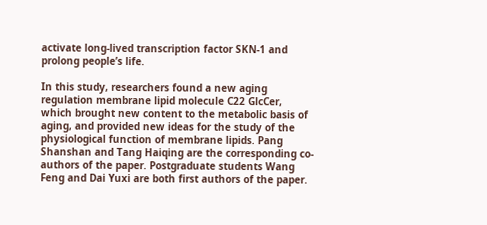activate long-lived transcription factor SKN-1 and prolong people’s life.

In this study, researchers found a new aging regulation membrane lipid molecule C22 GlcCer, which brought new content to the metabolic basis of aging, and provided new ideas for the study of the physiological function of membrane lipids. Pang Shanshan and Tang Haiqing are the corresponding co-authors of the paper. Postgraduate students Wang Feng and Dai Yuxi are both first authors of the paper.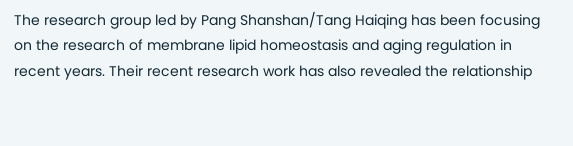The research group led by Pang Shanshan/Tang Haiqing has been focusing on the research of membrane lipid homeostasis and aging regulation in recent years. Their recent research work has also revealed the relationship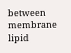between membrane lipid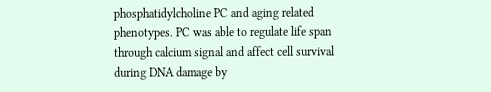phosphatidylcholine PC and aging related phenotypes. PC was able to regulate life span through calcium signal and affect cell survival during DNA damage by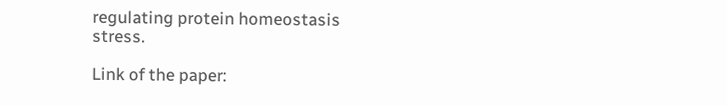regulating protein homeostasis stress.

Link of the paper: